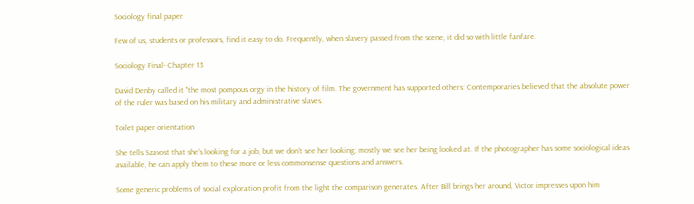Sociology final paper

Few of us, students or professors, find it easy to do. Frequently, when slavery passed from the scene, it did so with little fanfare.

Sociology Final- Chapter 13

David Denby called it "the most pompous orgy in the history of film. The government has supported others: Contemporaries believed that the absolute power of the ruler was based on his military and administrative slaves.

Toilet paper orientation

She tells Szavost that she's looking for a job, but we don't see her looking; mostly we see her being looked at. If the photographer has some sociological ideas available, he can apply them to these more or less commonsense questions and answers.

Some generic problems of social exploration profit from the light the comparison generates. After Bill brings her around, Victor impresses upon him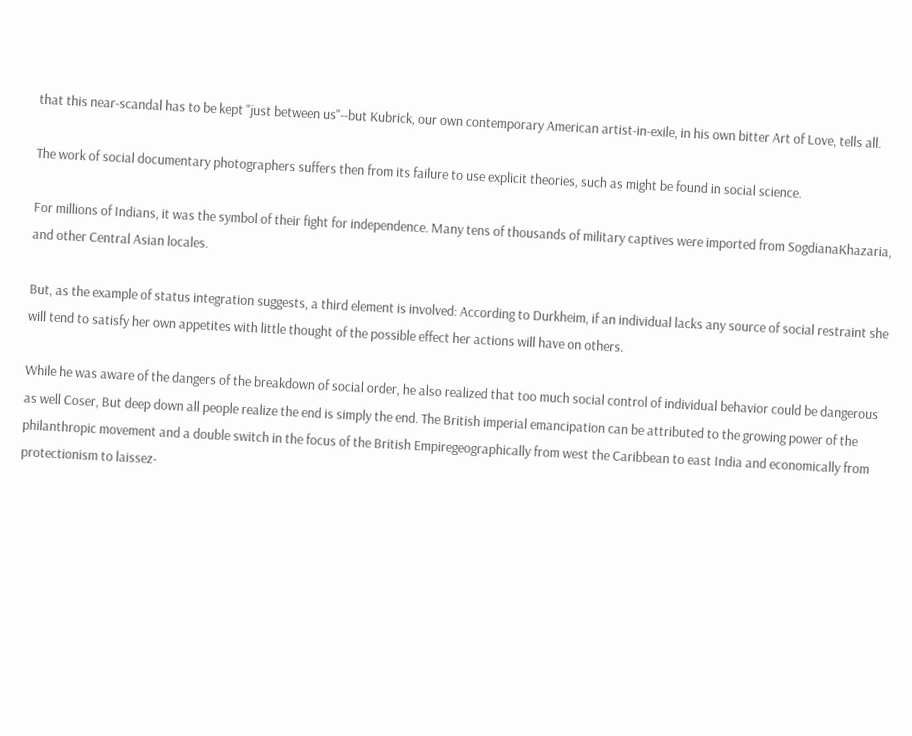that this near-scandal has to be kept "just between us"--but Kubrick, our own contemporary American artist-in-exile, in his own bitter Art of Love, tells all.

The work of social documentary photographers suffers then from its failure to use explicit theories, such as might be found in social science.

For millions of Indians, it was the symbol of their fight for independence. Many tens of thousands of military captives were imported from SogdianaKhazaria, and other Central Asian locales.

But, as the example of status integration suggests, a third element is involved: According to Durkheim, if an individual lacks any source of social restraint she will tend to satisfy her own appetites with little thought of the possible effect her actions will have on others.

While he was aware of the dangers of the breakdown of social order, he also realized that too much social control of individual behavior could be dangerous as well Coser, But deep down all people realize the end is simply the end. The British imperial emancipation can be attributed to the growing power of the philanthropic movement and a double switch in the focus of the British Empiregeographically from west the Caribbean to east India and economically from protectionism to laissez-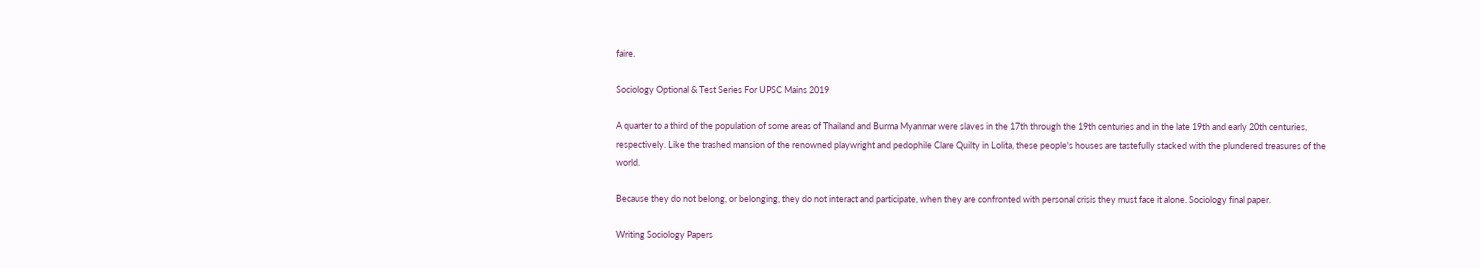faire.

Sociology Optional & Test Series For UPSC Mains 2019

A quarter to a third of the population of some areas of Thailand and Burma Myanmar were slaves in the 17th through the 19th centuries and in the late 19th and early 20th centuries, respectively. Like the trashed mansion of the renowned playwright and pedophile Clare Quilty in Lolita, these people's houses are tastefully stacked with the plundered treasures of the world.

Because they do not belong, or belonging, they do not interact and participate, when they are confronted with personal crisis they must face it alone. Sociology final paper.

Writing Sociology Papers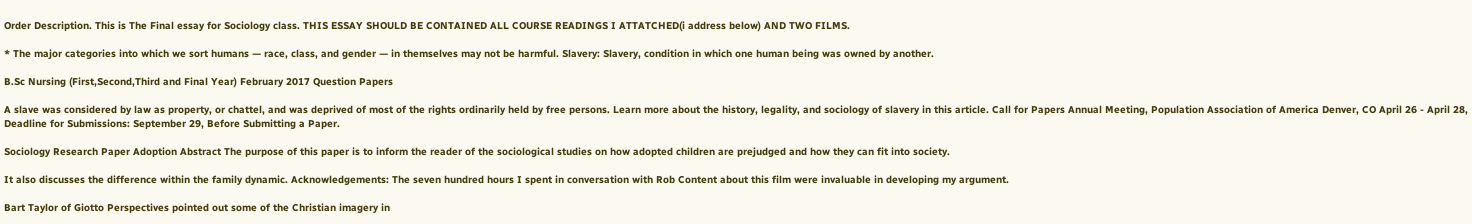Order Description. This is The Final essay for Sociology class. THIS ESSAY SHOULD BE CONTAINED ALL COURSE READINGS I ATTATCHED(i address below) AND TWO FILMS.

* The major categories into which we sort humans — race, class, and gender — in themselves may not be harmful. Slavery: Slavery, condition in which one human being was owned by another.

B.Sc Nursing (First,Second,Third and Final Year) February 2017 Question Papers

A slave was considered by law as property, or chattel, and was deprived of most of the rights ordinarily held by free persons. Learn more about the history, legality, and sociology of slavery in this article. Call for Papers Annual Meeting, Population Association of America Denver, CO April 26 ‐ April 28, Deadline for Submissions: September 29, Before Submitting a Paper.

Sociology Research Paper Adoption Abstract The purpose of this paper is to inform the reader of the sociological studies on how adopted children are prejudged and how they can fit into society.

It also discusses the difference within the family dynamic. Acknowledgements: The seven hundred hours I spent in conversation with Rob Content about this film were invaluable in developing my argument.

Bart Taylor of Giotto Perspectives pointed out some of the Christian imagery in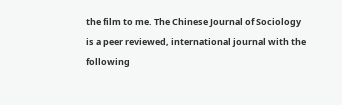the film to me. The Chinese Journal of Sociology is a peer reviewed, international journal with the following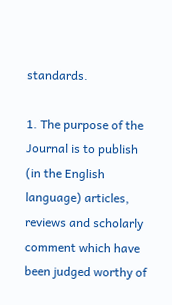standards.

1. The purpose of the Journal is to publish (in the English language) articles, reviews and scholarly comment which have been judged worthy of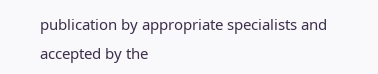publication by appropriate specialists and accepted by the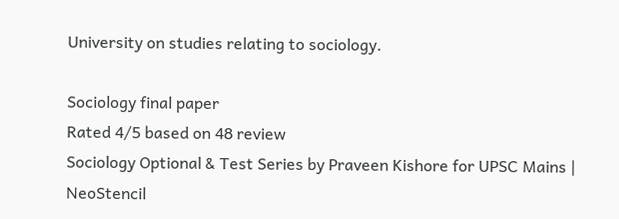University on studies relating to sociology.

Sociology final paper
Rated 4/5 based on 48 review
Sociology Optional & Test Series by Praveen Kishore for UPSC Mains | NeoStencil